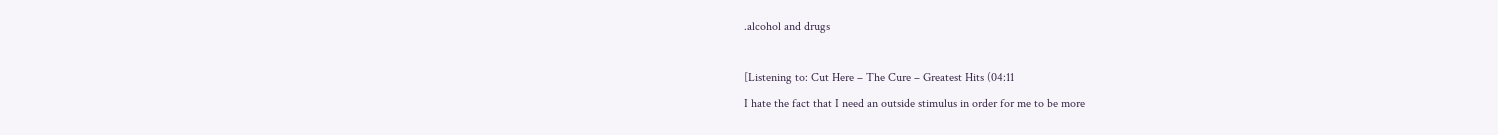.alcohol and drugs

[Listening to: Cut Here – The Cure – Greatest Hits (04:11
I hate the fact that I need an outside stimulus in order for me to be more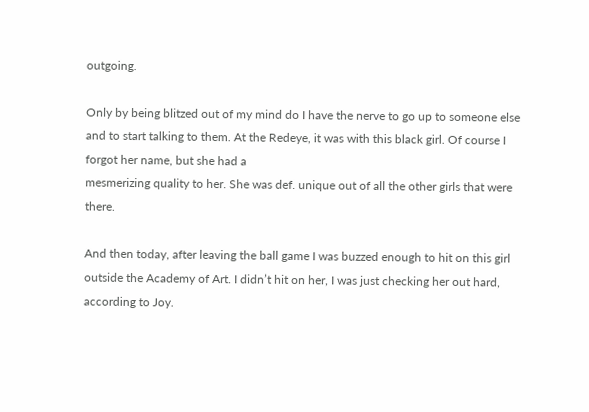outgoing.

Only by being blitzed out of my mind do I have the nerve to go up to someone else and to start talking to them. At the Redeye, it was with this black girl. Of course I forgot her name, but she had a
mesmerizing quality to her. She was def. unique out of all the other girls that were there.

And then today, after leaving the ball game I was buzzed enough to hit on this girl outside the Academy of Art. I didn’t hit on her, I was just checking her out hard, according to Joy.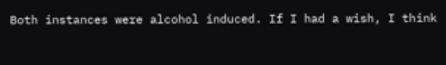Both instances were alcohol induced. If I had a wish, I think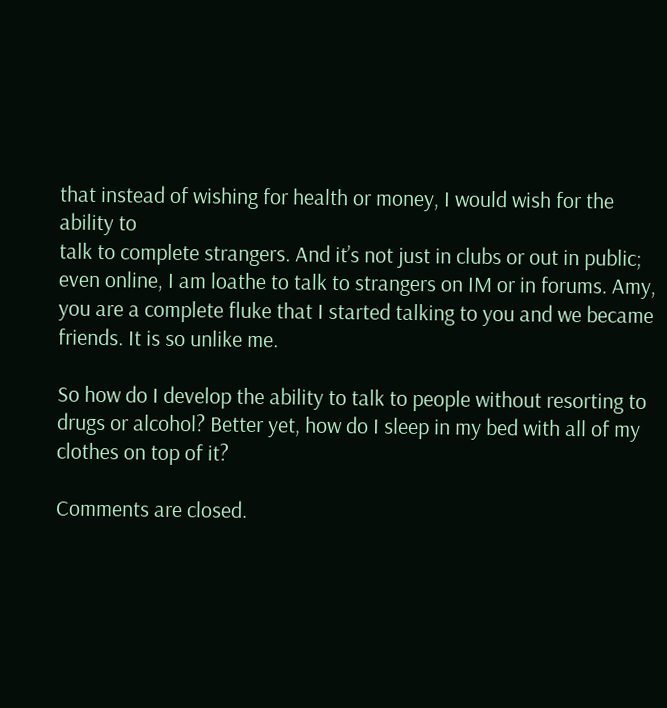that instead of wishing for health or money, I would wish for the ability to
talk to complete strangers. And it’s not just in clubs or out in public; even online, I am loathe to talk to strangers on IM or in forums. Amy, you are a complete fluke that I started talking to you and we became friends. It is so unlike me.

So how do I develop the ability to talk to people without resorting to drugs or alcohol? Better yet, how do I sleep in my bed with all of my clothes on top of it?

Comments are closed.